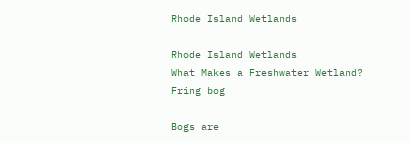Rhode Island Wetlands

Rhode Island Wetlands
What Makes a Freshwater Wetland?
Fring bog

Bogs are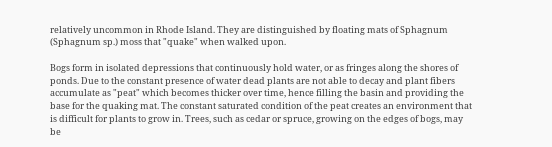relatively uncommon in Rhode Island. They are distinguished by floating mats of Sphagnum (Sphagnum sp.) moss that "quake" when walked upon.

Bogs form in isolated depressions that continuously hold water, or as fringes along the shores of ponds. Due to the constant presence of water dead plants are not able to decay and plant fibers accumulate as "peat" which becomes thicker over time, hence filling the basin and providing the base for the quaking mat. The constant saturated condition of the peat creates an environment that is difficult for plants to grow in. Trees, such as cedar or spruce, growing on the edges of bogs, may be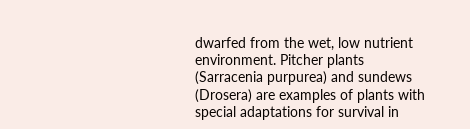dwarfed from the wet, low nutrient environment. Pitcher plants (Sarracenia purpurea) and sundews (Drosera) are examples of plants with special adaptations for survival in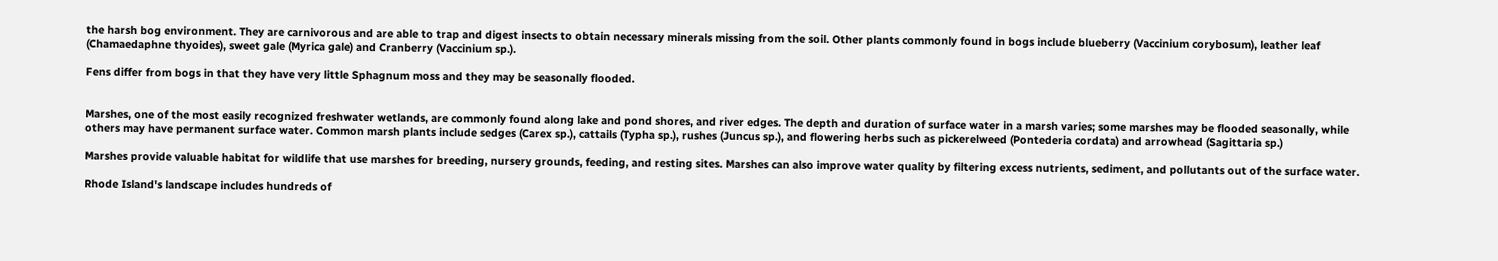the harsh bog environment. They are carnivorous and are able to trap and digest insects to obtain necessary minerals missing from the soil. Other plants commonly found in bogs include blueberry (Vaccinium corybosum), leather leaf (Chamaedaphne thyoides), sweet gale (Myrica gale) and Cranberry (Vaccinium sp.).

Fens differ from bogs in that they have very little Sphagnum moss and they may be seasonally flooded.


Marshes, one of the most easily recognized freshwater wetlands, are commonly found along lake and pond shores, and river edges. The depth and duration of surface water in a marsh varies; some marshes may be flooded seasonally, while others may have permanent surface water. Common marsh plants include sedges (Carex sp.), cattails (Typha sp.), rushes (Juncus sp.), and flowering herbs such as pickerelweed (Pontederia cordata) and arrowhead (Sagittaria sp.)

Marshes provide valuable habitat for wildlife that use marshes for breeding, nursery grounds, feeding, and resting sites. Marshes can also improve water quality by filtering excess nutrients, sediment, and pollutants out of the surface water.

Rhode Island's landscape includes hundreds of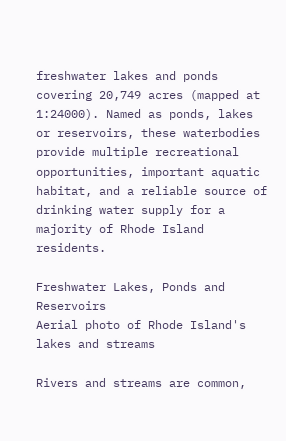freshwater lakes and ponds covering 20,749 acres (mapped at 1:24000). Named as ponds, lakes or reservoirs, these waterbodies provide multiple recreational opportunities, important aquatic habitat, and a reliable source of drinking water supply for a majority of Rhode Island residents.

Freshwater Lakes, Ponds and Reservoirs
Aerial photo of Rhode Island's lakes and streams

Rivers and streams are common,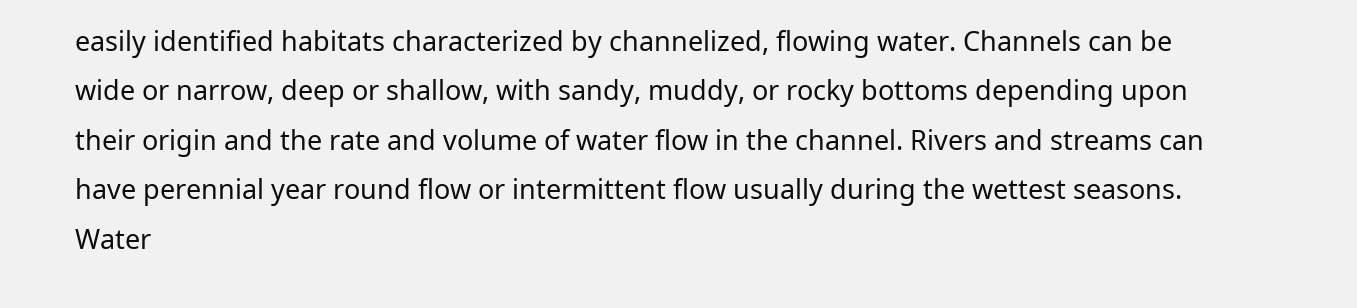easily identified habitats characterized by channelized, flowing water. Channels can be wide or narrow, deep or shallow, with sandy, muddy, or rocky bottoms depending upon their origin and the rate and volume of water flow in the channel. Rivers and streams can have perennial year round flow or intermittent flow usually during the wettest seasons. Water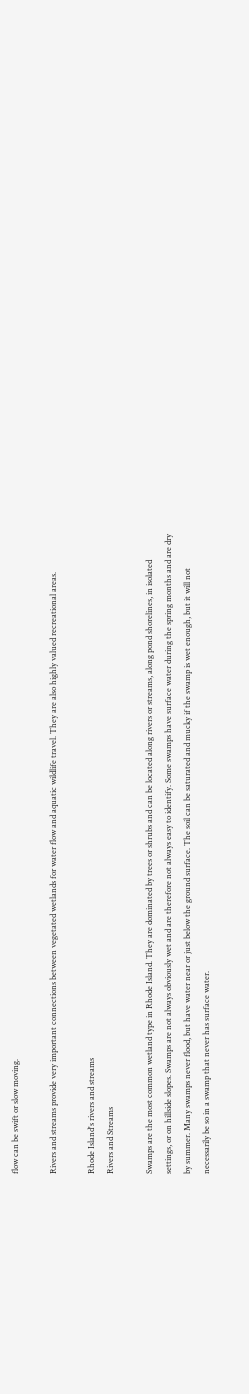flow can be swift or slow moving.

Rivers and streams provide very important connections between vegetated wetlands for water flow and aquatic wildlife travel. They are also highly valued recreational areas.

Rhode Island's rivers and streams
Rivers and Streams

Swamps are the most common wetland type in Rhode Island. They are dominated by trees or shrubs and can be located along rivers or streams, along pond shorelines, in isolated settings, or on hillside slopes. Swamps are not always obviously wet and are therefore not always easy to identify. Some swamps have surface water during the spring months and are dry by summer. Many swamps never flood, but have water near or just below the ground surface. The soil can be saturated and mucky if the swamp is wet enough, but it will not necessarily be so in a swamp that never has surface water.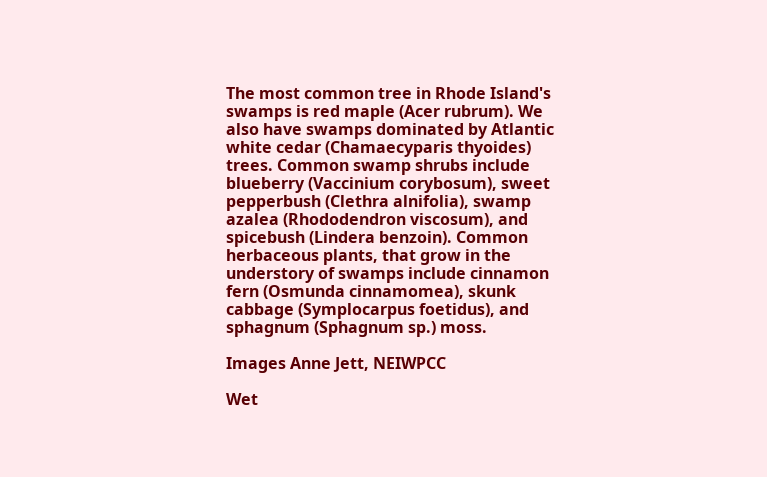The most common tree in Rhode Island's swamps is red maple (Acer rubrum). We also have swamps dominated by Atlantic white cedar (Chamaecyparis thyoides) trees. Common swamp shrubs include blueberry (Vaccinium corybosum), sweet pepperbush (Clethra alnifolia), swamp azalea (Rhododendron viscosum), and spicebush (Lindera benzoin). Common herbaceous plants, that grow in the understory of swamps include cinnamon fern (Osmunda cinnamomea), skunk cabbage (Symplocarpus foetidus), and sphagnum (Sphagnum sp.) moss.

Images Anne Jett, NEIWPCC

Wet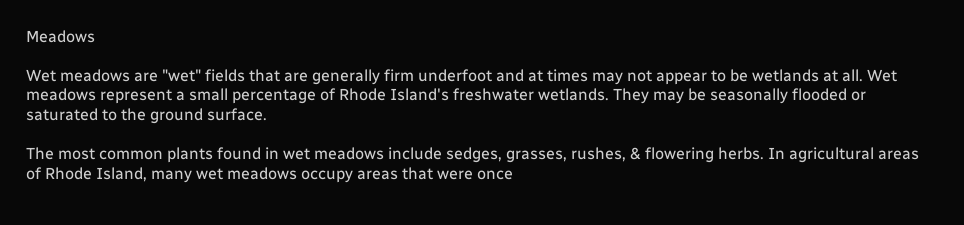Meadows

Wet meadows are "wet" fields that are generally firm underfoot and at times may not appear to be wetlands at all. Wet meadows represent a small percentage of Rhode Island's freshwater wetlands. They may be seasonally flooded or saturated to the ground surface.

The most common plants found in wet meadows include sedges, grasses, rushes, & flowering herbs. In agricultural areas of Rhode Island, many wet meadows occupy areas that were once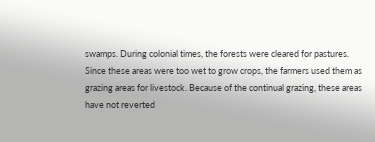swamps. During colonial times, the forests were cleared for pastures. Since these areas were too wet to grow crops, the farmers used them as grazing areas for livestock. Because of the continual grazing, these areas have not reverted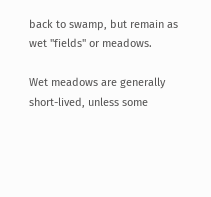back to swamp, but remain as wet "fields" or meadows.

Wet meadows are generally short-lived, unless some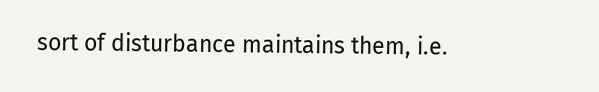sort of disturbance maintains them, i.e.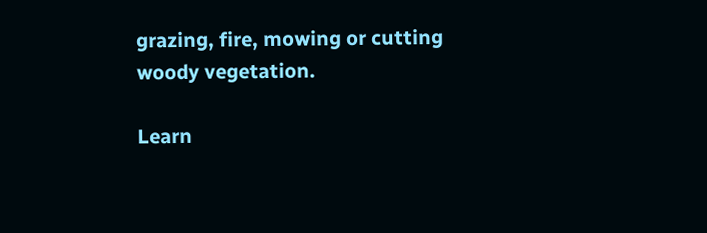grazing, fire, mowing or cutting woody vegetation.

Learn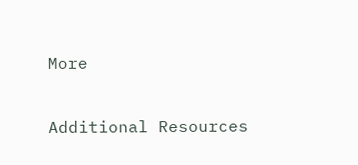More

Additional Resources